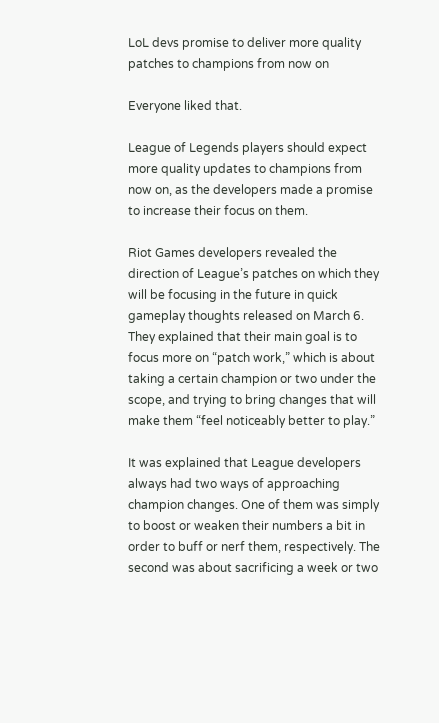LoL devs promise to deliver more quality patches to champions from now on

Everyone liked that.

League of Legends players should expect more quality updates to champions from now on, as the developers made a promise to increase their focus on them.

Riot Games developers revealed the direction of League’s patches on which they will be focusing in the future in quick gameplay thoughts released on March 6. They explained that their main goal is to focus more on “patch work,” which is about taking a certain champion or two under the scope, and trying to bring changes that will make them “feel noticeably better to play.”

It was explained that League developers always had two ways of approaching champion changes. One of them was simply to boost or weaken their numbers a bit in order to buff or nerf them, respectively. The second was about sacrificing a week or two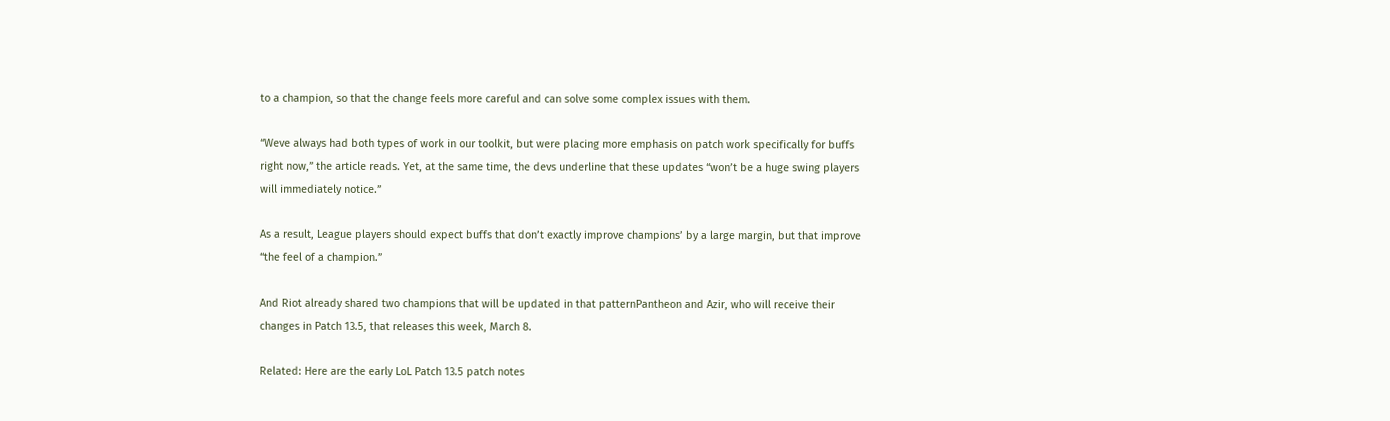to a champion, so that the change feels more careful and can solve some complex issues with them.

“Weve always had both types of work in our toolkit, but were placing more emphasis on patch work specifically for buffs right now,” the article reads. Yet, at the same time, the devs underline that these updates “won’t be a huge swing players will immediately notice.”

As a result, League players should expect buffs that don’t exactly improve champions’ by a large margin, but that improve “the feel of a champion.”

And Riot already shared two champions that will be updated in that patternPantheon and Azir, who will receive their changes in Patch 13.5, that releases this week, March 8.

Related: Here are the early LoL Patch 13.5 patch notes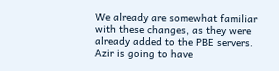We already are somewhat familiar with these changes, as they were already added to the PBE servers. Azir is going to have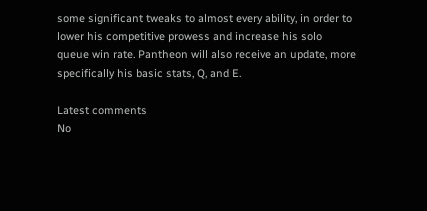some significant tweaks to almost every ability, in order to lower his competitive prowess and increase his solo queue win rate. Pantheon will also receive an update, more specifically his basic stats, Q, and E.

Latest comments
No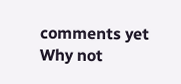comments yet
Why not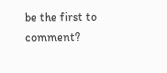be the first to comment?